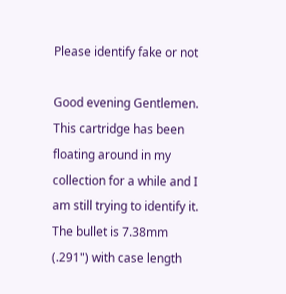Please identify fake or not

Good evening Gentlemen.
This cartridge has been floating around in my collection for a while and I am still trying to identify it. The bullet is 7.38mm (.291") with case length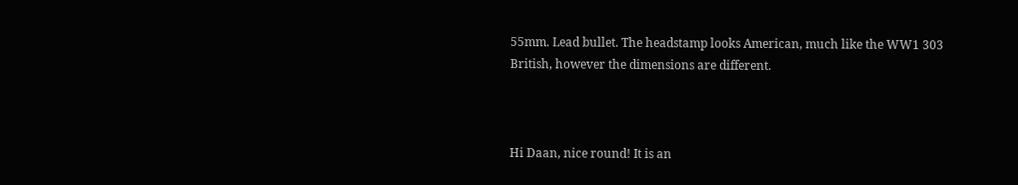55mm. Lead bullet. The headstamp looks American, much like the WW1 303 British, however the dimensions are different.



Hi Daan, nice round! It is an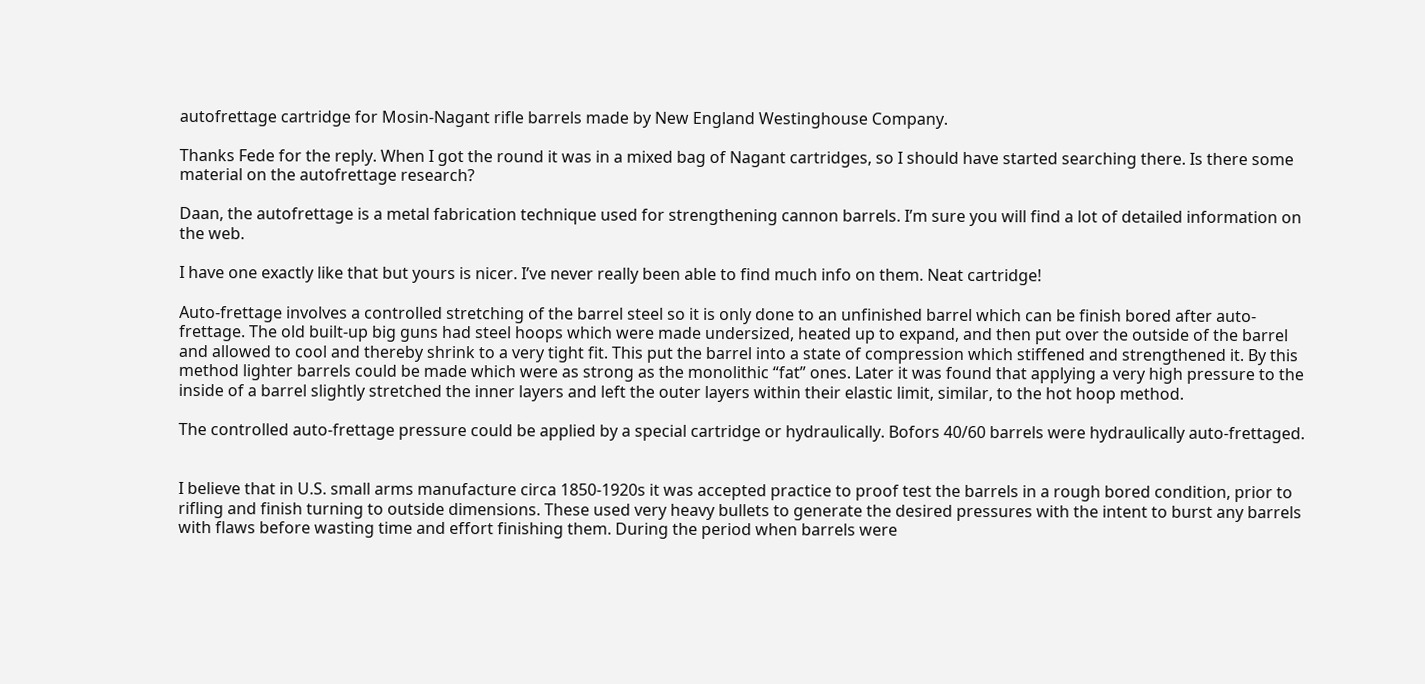autofrettage cartridge for Mosin-Nagant rifle barrels made by New England Westinghouse Company.

Thanks Fede for the reply. When I got the round it was in a mixed bag of Nagant cartridges, so I should have started searching there. Is there some material on the autofrettage research?

Daan, the autofrettage is a metal fabrication technique used for strengthening cannon barrels. I’m sure you will find a lot of detailed information on the web.

I have one exactly like that but yours is nicer. I’ve never really been able to find much info on them. Neat cartridge!

Auto-frettage involves a controlled stretching of the barrel steel so it is only done to an unfinished barrel which can be finish bored after auto-frettage. The old built-up big guns had steel hoops which were made undersized, heated up to expand, and then put over the outside of the barrel and allowed to cool and thereby shrink to a very tight fit. This put the barrel into a state of compression which stiffened and strengthened it. By this method lighter barrels could be made which were as strong as the monolithic “fat” ones. Later it was found that applying a very high pressure to the inside of a barrel slightly stretched the inner layers and left the outer layers within their elastic limit, similar, to the hot hoop method.

The controlled auto-frettage pressure could be applied by a special cartridge or hydraulically. Bofors 40/60 barrels were hydraulically auto-frettaged.


I believe that in U.S. small arms manufacture circa 1850-1920s it was accepted practice to proof test the barrels in a rough bored condition, prior to rifling and finish turning to outside dimensions. These used very heavy bullets to generate the desired pressures with the intent to burst any barrels with flaws before wasting time and effort finishing them. During the period when barrels were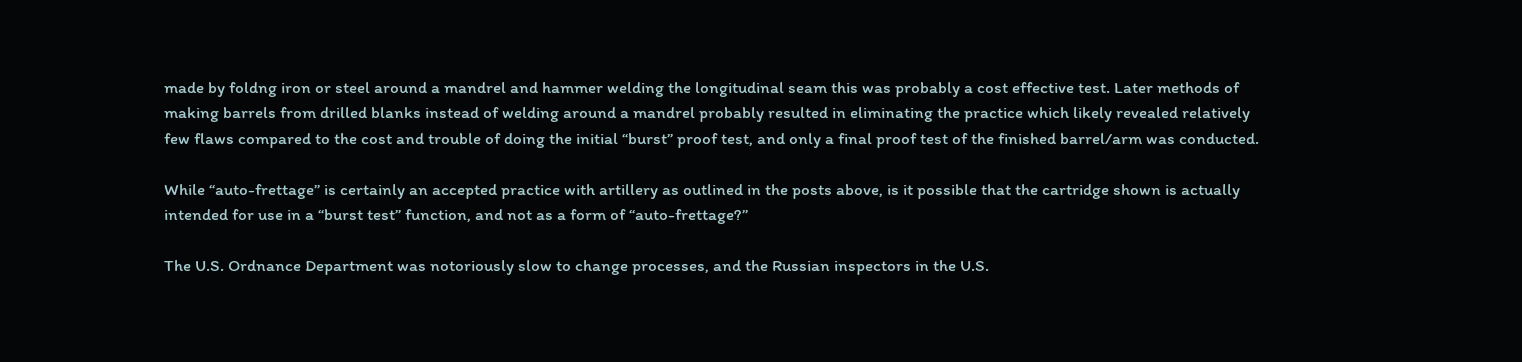made by foldng iron or steel around a mandrel and hammer welding the longitudinal seam this was probably a cost effective test. Later methods of making barrels from drilled blanks instead of welding around a mandrel probably resulted in eliminating the practice which likely revealed relatively few flaws compared to the cost and trouble of doing the initial “burst” proof test, and only a final proof test of the finished barrel/arm was conducted.

While “auto-frettage” is certainly an accepted practice with artillery as outlined in the posts above, is it possible that the cartridge shown is actually intended for use in a “burst test” function, and not as a form of “auto-frettage?”

The U.S. Ordnance Department was notoriously slow to change processes, and the Russian inspectors in the U.S.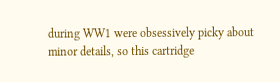during WW1 were obsessively picky about minor details, so this cartridge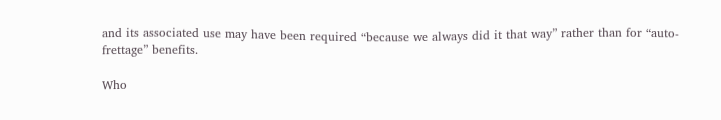and its associated use may have been required “because we always did it that way” rather than for “auto-frettage” benefits.

Who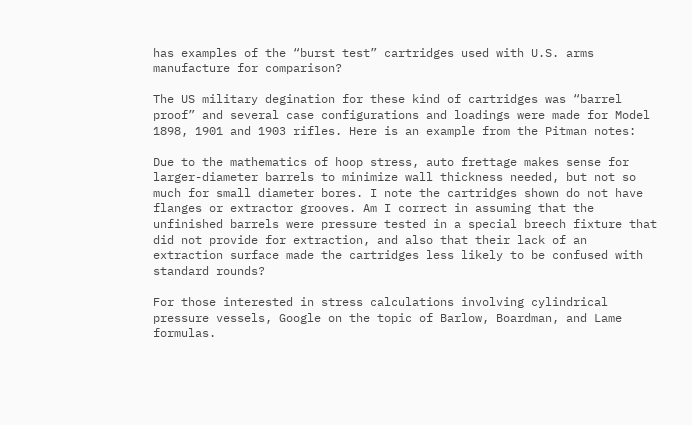has examples of the “burst test” cartridges used with U.S. arms manufacture for comparison?

The US military degination for these kind of cartridges was “barrel proof” and several case configurations and loadings were made for Model 1898, 1901 and 1903 rifles. Here is an example from the Pitman notes:

Due to the mathematics of hoop stress, auto frettage makes sense for larger-diameter barrels to minimize wall thickness needed, but not so much for small diameter bores. I note the cartridges shown do not have flanges or extractor grooves. Am I correct in assuming that the unfinished barrels were pressure tested in a special breech fixture that did not provide for extraction, and also that their lack of an extraction surface made the cartridges less likely to be confused with standard rounds?

For those interested in stress calculations involving cylindrical pressure vessels, Google on the topic of Barlow, Boardman, and Lame formulas.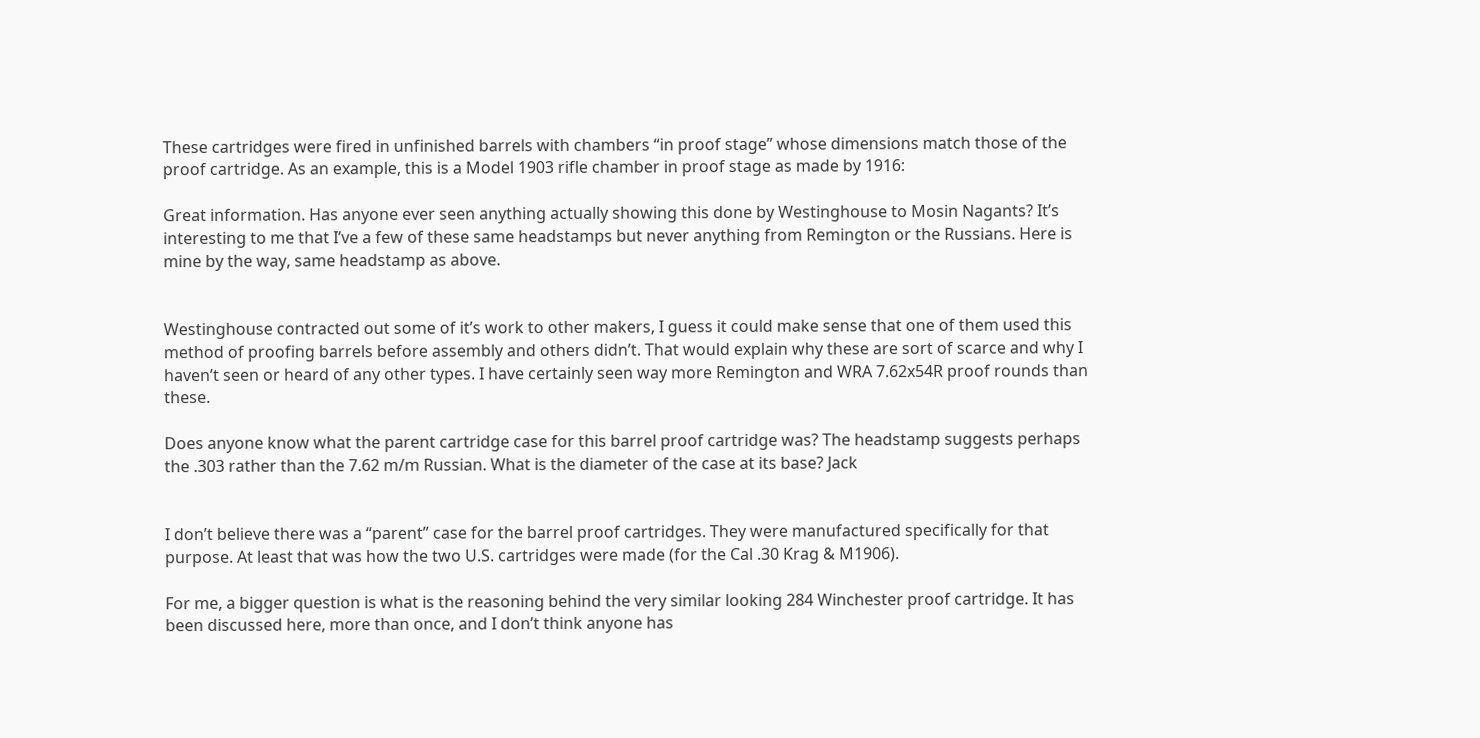These cartridges were fired in unfinished barrels with chambers “in proof stage” whose dimensions match those of the proof cartridge. As an example, this is a Model 1903 rifle chamber in proof stage as made by 1916:

Great information. Has anyone ever seen anything actually showing this done by Westinghouse to Mosin Nagants? It’s interesting to me that I’ve a few of these same headstamps but never anything from Remington or the Russians. Here is mine by the way, same headstamp as above.


Westinghouse contracted out some of it’s work to other makers, I guess it could make sense that one of them used this method of proofing barrels before assembly and others didn’t. That would explain why these are sort of scarce and why I haven’t seen or heard of any other types. I have certainly seen way more Remington and WRA 7.62x54R proof rounds than these.

Does anyone know what the parent cartridge case for this barrel proof cartridge was? The headstamp suggests perhaps the .303 rather than the 7.62 m/m Russian. What is the diameter of the case at its base? Jack


I don’t believe there was a “parent” case for the barrel proof cartridges. They were manufactured specifically for that purpose. At least that was how the two U.S. cartridges were made (for the Cal .30 Krag & M1906).

For me, a bigger question is what is the reasoning behind the very similar looking 284 Winchester proof cartridge. It has been discussed here, more than once, and I don’t think anyone has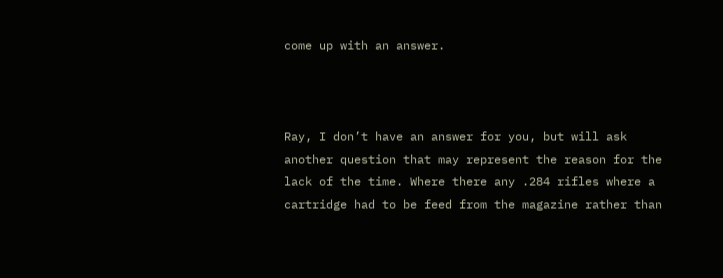come up with an answer.



Ray, I don’t have an answer for you, but will ask another question that may represent the reason for the lack of the time. Where there any .284 rifles where a cartridge had to be feed from the magazine rather than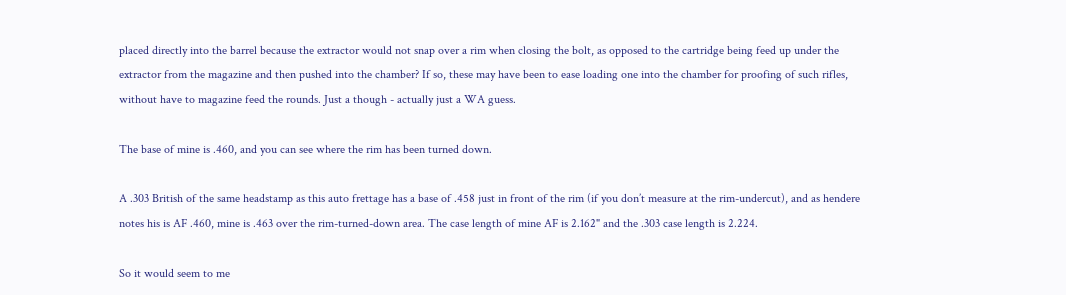placed directly into the barrel because the extractor would not snap over a rim when closing the bolt, as opposed to the cartridge being feed up under the extractor from the magazine and then pushed into the chamber? If so, these may have been to ease loading one into the chamber for proofing of such rifles, without have to magazine feed the rounds. Just a though - actually just a WA guess.

The base of mine is .460, and you can see where the rim has been turned down.

A .303 British of the same headstamp as this auto frettage has a base of .458 just in front of the rim (if you don’t measure at the rim-undercut), and as hendere notes his is AF .460, mine is .463 over the rim-turned-down area. The case length of mine AF is 2.162" and the .303 case length is 2.224.

So it would seem to me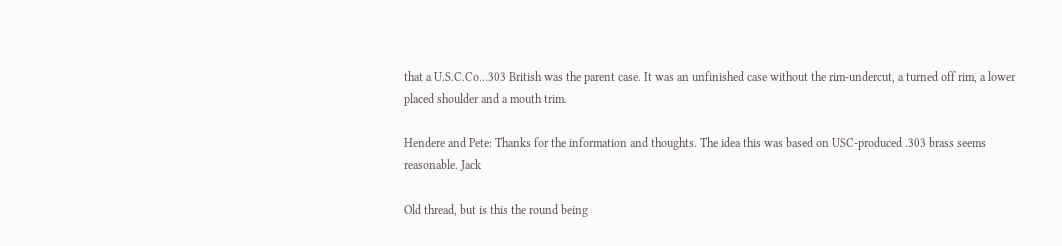that a U.S.C.Co…303 British was the parent case. It was an unfinished case without the rim-undercut, a turned off rim, a lower placed shoulder and a mouth trim.

Hendere and Pete: Thanks for the information and thoughts. The idea this was based on USC-produced .303 brass seems reasonable. Jack

Old thread, but is this the round being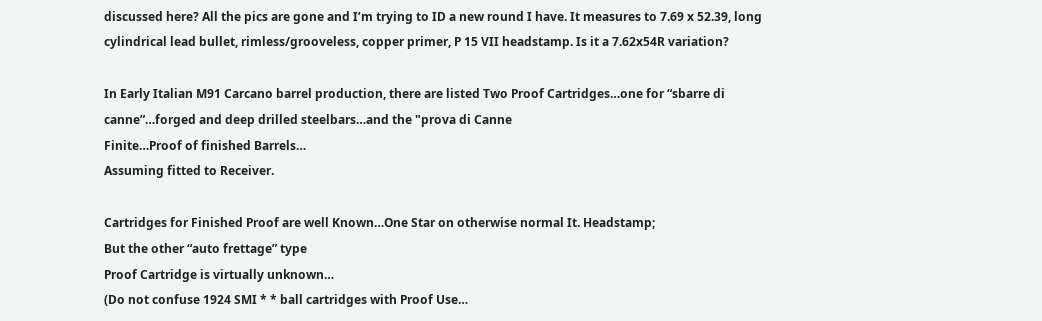discussed here? All the pics are gone and I’m trying to ID a new round I have. It measures to 7.69 x 52.39, long cylindrical lead bullet, rimless/grooveless, copper primer, P 15 VII headstamp. Is it a 7.62x54R variation?

In Early Italian M91 Carcano barrel production, there are listed Two Proof Cartridges…one for “sbarre di canne”…forged and deep drilled steelbars…and the "prova di Canne
Finite…Proof of finished Barrels…
Assuming fitted to Receiver.

Cartridges for Finished Proof are well Known…One Star on otherwise normal It. Headstamp;
But the other “auto frettage” type
Proof Cartridge is virtually unknown…
(Do not confuse 1924 SMI * * ball cartridges with Proof Use…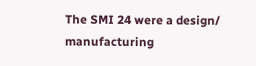The SMI 24 were a design/ manufacturing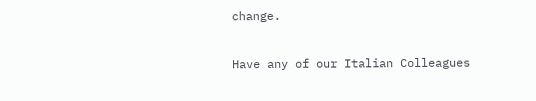change.

Have any of our Italian Colleagues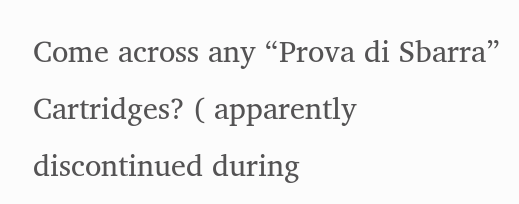Come across any “Prova di Sbarra”
Cartridges? ( apparently discontinued during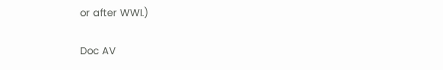or after WWI.)

Doc AV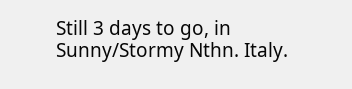Still 3 days to go, in Sunny/Stormy Nthn. Italy.